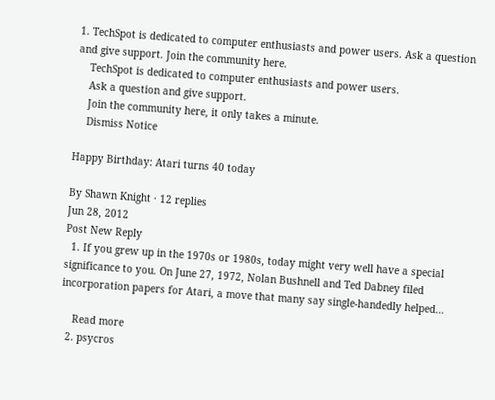1. TechSpot is dedicated to computer enthusiasts and power users. Ask a question and give support. Join the community here.
    TechSpot is dedicated to computer enthusiasts and power users.
    Ask a question and give support.
    Join the community here, it only takes a minute.
    Dismiss Notice

Happy Birthday: Atari turns 40 today

By Shawn Knight · 12 replies
Jun 28, 2012
Post New Reply
  1. If you grew up in the 1970s or 1980s, today might very well have a special significance to you. On June 27, 1972, Nolan Bushnell and Ted Dabney filed incorporation papers for Atari, a move that many say single-handedly helped…

    Read more
  2. psycros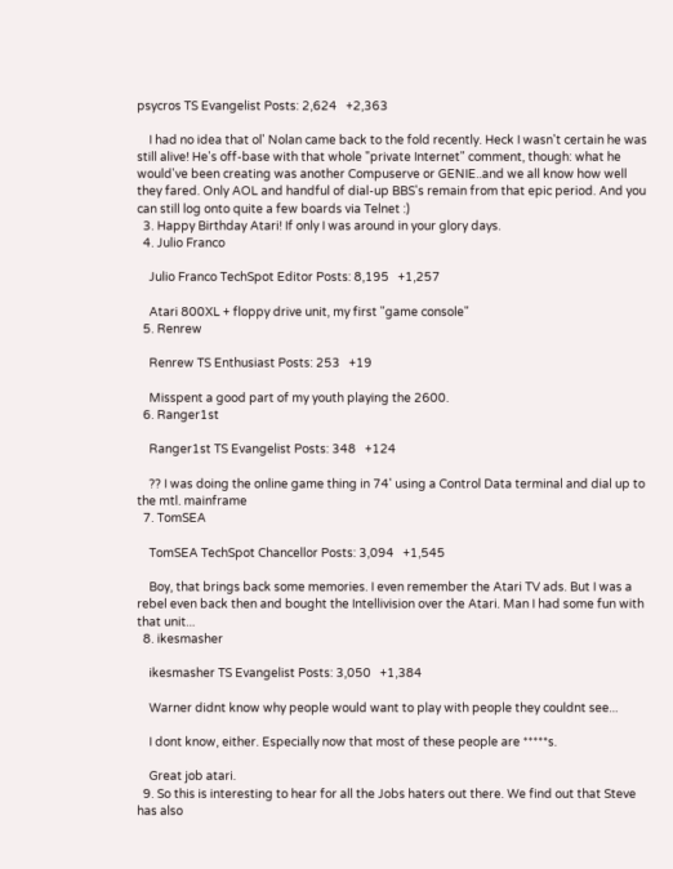psycros TS Evangelist Posts: 2,624   +2,363

    I had no idea that ol' Nolan came back to the fold recently. Heck I wasn't certain he was still alive! He's off-base with that whole "private Internet" comment, though: what he would've been creating was another Compuserve or GENIE..and we all know how well they fared. Only AOL and handful of dial-up BBS's remain from that epic period. And you can still log onto quite a few boards via Telnet :)
  3. Happy Birthday Atari! If only I was around in your glory days.
  4. Julio Franco

    Julio Franco TechSpot Editor Posts: 8,195   +1,257

    Atari 800XL + floppy drive unit, my first "game console"
  5. Renrew

    Renrew TS Enthusiast Posts: 253   +19

    Misspent a good part of my youth playing the 2600.
  6. Ranger1st

    Ranger1st TS Evangelist Posts: 348   +124

    ?? I was doing the online game thing in 74' using a Control Data terminal and dial up to the mtl. mainframe
  7. TomSEA

    TomSEA TechSpot Chancellor Posts: 3,094   +1,545

    Boy, that brings back some memories. I even remember the Atari TV ads. But I was a rebel even back then and bought the Intellivision over the Atari. Man I had some fun with that unit...
  8. ikesmasher

    ikesmasher TS Evangelist Posts: 3,050   +1,384

    Warner didnt know why people would want to play with people they couldnt see...

    I dont know, either. Especially now that most of these people are *****s.

    Great job atari.
  9. So this is interesting to hear for all the Jobs haters out there. We find out that Steve has also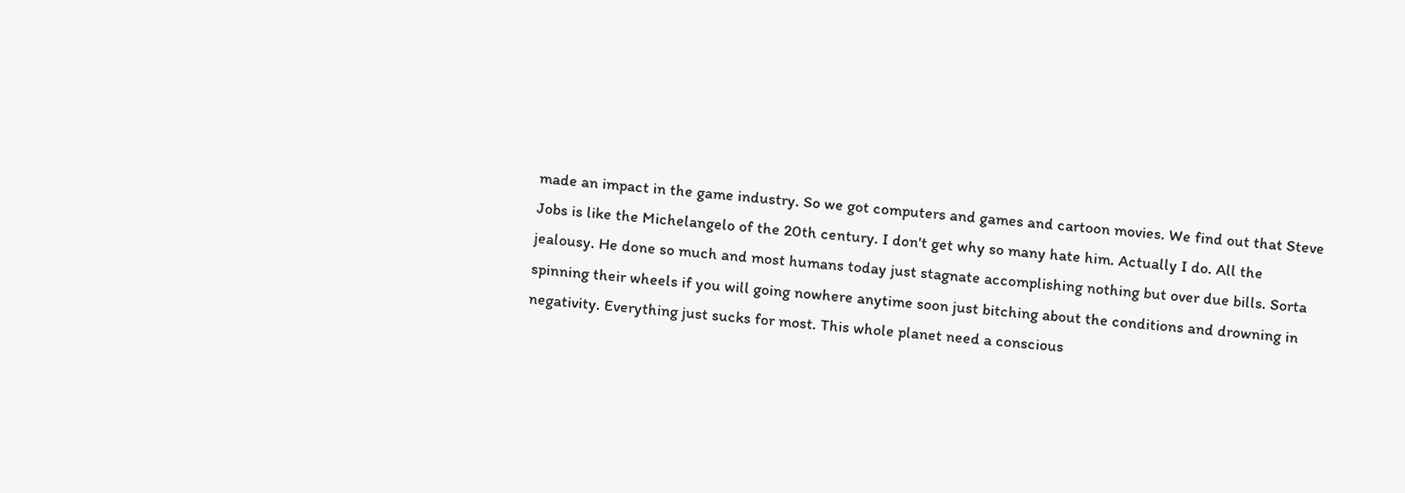made an impact in the game industry. So we got computers and games and cartoon movies. We find out that Steve Jobs is like the Michelangelo of the 20th century. I don't get why so many hate him. Actually I do. All the jealousy. He done so much and most humans today just stagnate accomplishing nothing but over due bills. Sorta spinning their wheels if you will going nowhere anytime soon just bitching about the conditions and drowning in negativity. Everything just sucks for most. This whole planet need a conscious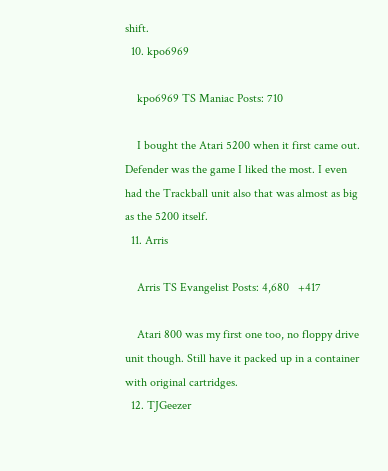shift.
  10. kpo6969

    kpo6969 TS Maniac Posts: 710

    I bought the Atari 5200 when it first came out. Defender was the game I liked the most. I even had the Trackball unit also that was almost as big as the 5200 itself.
  11. Arris

    Arris TS Evangelist Posts: 4,680   +417

    Atari 800 was my first one too, no floppy drive unit though. Still have it packed up in a container with original cartridges.
  12. TJGeezer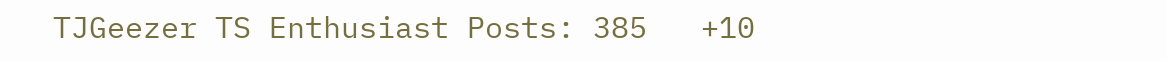TJGeezer TS Enthusiast Posts: 385   +10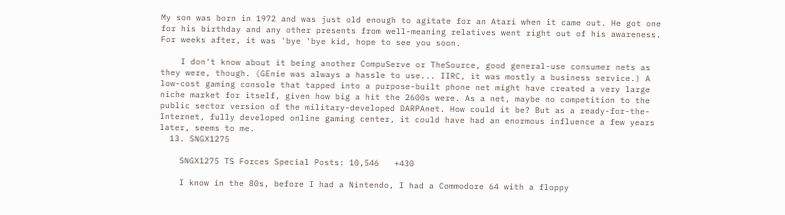My son was born in 1972 and was just old enough to agitate for an Atari when it came out. He got one for his birthday and any other presents from well-meaning relatives went right out of his awareness. For weeks after, it was 'bye 'bye kid, hope to see you soon.

    I don't know about it being another CompuServe or TheSource, good general-use consumer nets as they were, though. (GEnie was always a hassle to use... IIRC, it was mostly a business service.) A low-cost gaming console that tapped into a purpose-built phone net might have created a very large niche market for itself, given how big a hit the 2600s were. As a net, maybe no competition to the public sector version of the military-developed DARPAnet. How could it be? But as a ready-for-the-Internet, fully developed online gaming center, it could have had an enormous influence a few years later, seems to me.
  13. SNGX1275

    SNGX1275 TS Forces Special Posts: 10,546   +430

    I know in the 80s, before I had a Nintendo, I had a Commodore 64 with a floppy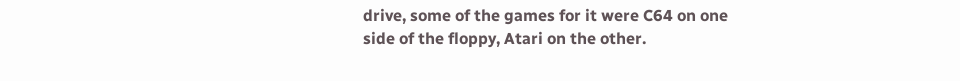drive, some of the games for it were C64 on one side of the floppy, Atari on the other.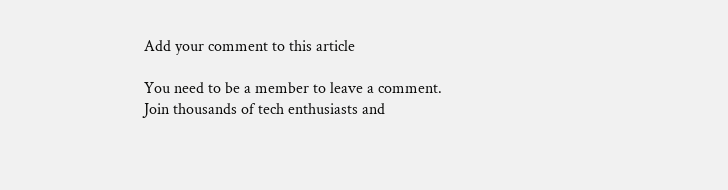Add your comment to this article

You need to be a member to leave a comment. Join thousands of tech enthusiasts and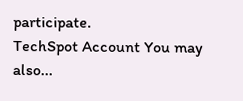participate.
TechSpot Account You may also...